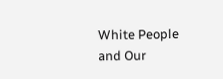White People and Our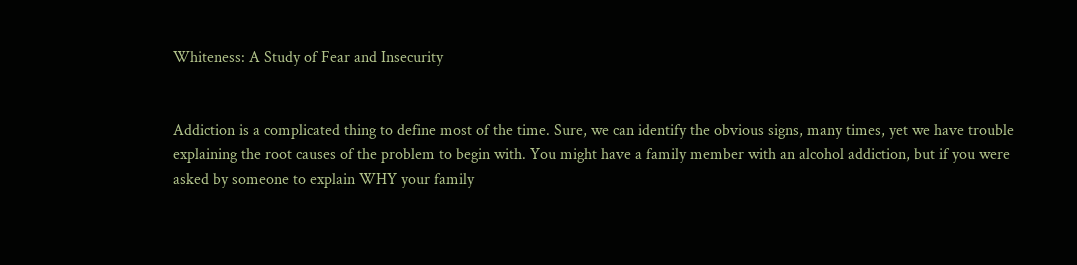Whiteness: A Study of Fear and Insecurity


Addiction is a complicated thing to define most of the time. Sure, we can identify the obvious signs, many times, yet we have trouble explaining the root causes of the problem to begin with. You might have a family member with an alcohol addiction, but if you were asked by someone to explain WHY your family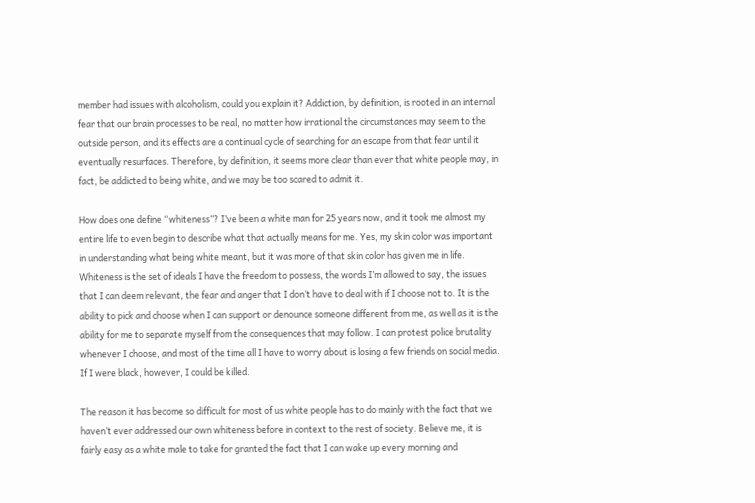member had issues with alcoholism, could you explain it? Addiction, by definition, is rooted in an internal fear that our brain processes to be real, no matter how irrational the circumstances may seem to the outside person, and its effects are a continual cycle of searching for an escape from that fear until it eventually resurfaces. Therefore, by definition, it seems more clear than ever that white people may, in fact, be addicted to being white, and we may be too scared to admit it.

How does one define “whiteness”? I’ve been a white man for 25 years now, and it took me almost my entire life to even begin to describe what that actually means for me. Yes, my skin color was important in understanding what being white meant, but it was more of that skin color has given me in life. Whiteness is the set of ideals I have the freedom to possess, the words I’m allowed to say, the issues that I can deem relevant, the fear and anger that I don’t have to deal with if I choose not to. It is the ability to pick and choose when I can support or denounce someone different from me, as well as it is the ability for me to separate myself from the consequences that may follow. I can protest police brutality whenever I choose, and most of the time all I have to worry about is losing a few friends on social media. If I were black, however, I could be killed.

The reason it has become so difficult for most of us white people has to do mainly with the fact that we haven’t ever addressed our own whiteness before in context to the rest of society. Believe me, it is fairly easy as a white male to take for granted the fact that I can wake up every morning and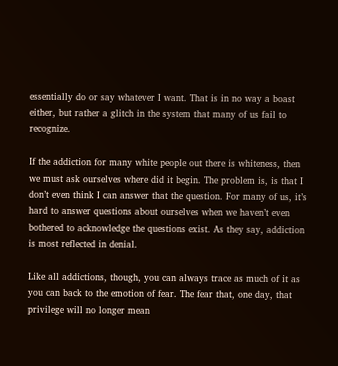essentially do or say whatever I want. That is in no way a boast either, but rather a glitch in the system that many of us fail to recognize.

If the addiction for many white people out there is whiteness, then we must ask ourselves where did it begin. The problem is, is that I don’t even think I can answer that the question. For many of us, it’s hard to answer questions about ourselves when we haven’t even bothered to acknowledge the questions exist. As they say, addiction is most reflected in denial.

Like all addictions, though, you can always trace as much of it as you can back to the emotion of fear. The fear that, one day, that privilege will no longer mean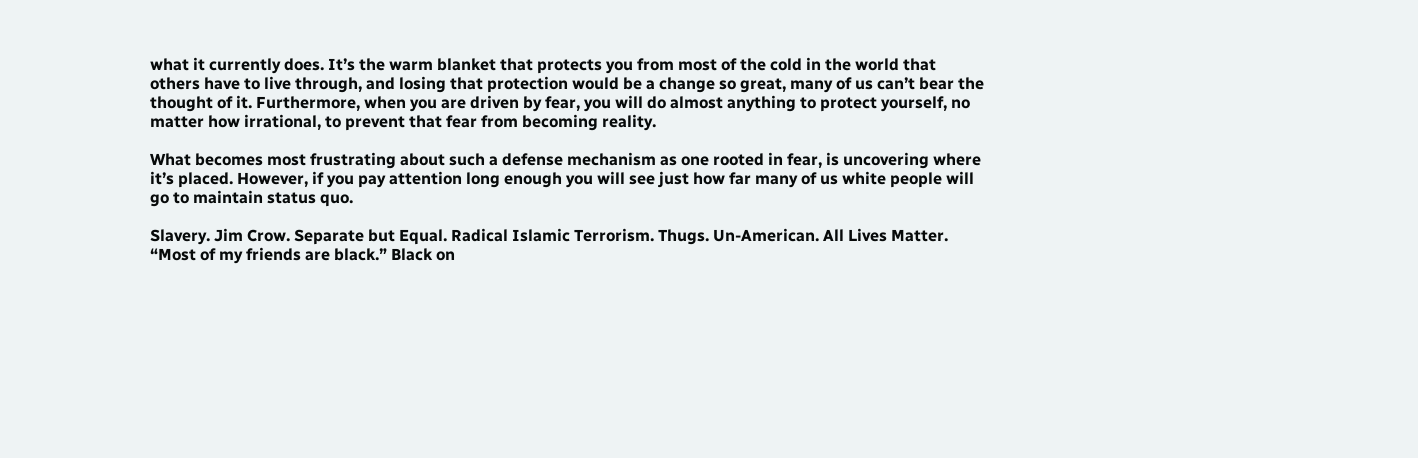what it currently does. It’s the warm blanket that protects you from most of the cold in the world that others have to live through, and losing that protection would be a change so great, many of us can’t bear the thought of it. Furthermore, when you are driven by fear, you will do almost anything to protect yourself, no matter how irrational, to prevent that fear from becoming reality.

What becomes most frustrating about such a defense mechanism as one rooted in fear, is uncovering where it’s placed. However, if you pay attention long enough you will see just how far many of us white people will go to maintain status quo.

Slavery. Jim Crow. Separate but Equal. Radical Islamic Terrorism. Thugs. Un-American. All Lives Matter. “Most of my friends are black.” Black on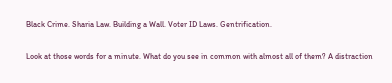Black Crime. Sharia Law. Building a Wall. Voter ID Laws. Gentrification.

Look at those words for a minute. What do you see in common with almost all of them? A distraction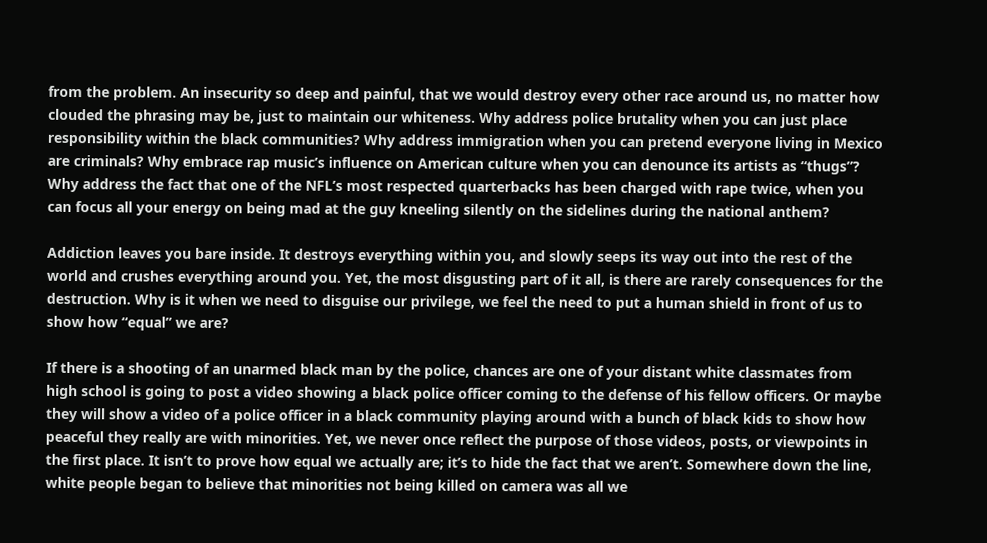from the problem. An insecurity so deep and painful, that we would destroy every other race around us, no matter how clouded the phrasing may be, just to maintain our whiteness. Why address police brutality when you can just place responsibility within the black communities? Why address immigration when you can pretend everyone living in Mexico are criminals? Why embrace rap music’s influence on American culture when you can denounce its artists as “thugs”? Why address the fact that one of the NFL’s most respected quarterbacks has been charged with rape twice, when you can focus all your energy on being mad at the guy kneeling silently on the sidelines during the national anthem?

Addiction leaves you bare inside. It destroys everything within you, and slowly seeps its way out into the rest of the world and crushes everything around you. Yet, the most disgusting part of it all, is there are rarely consequences for the destruction. Why is it when we need to disguise our privilege, we feel the need to put a human shield in front of us to show how “equal” we are?

If there is a shooting of an unarmed black man by the police, chances are one of your distant white classmates from high school is going to post a video showing a black police officer coming to the defense of his fellow officers. Or maybe they will show a video of a police officer in a black community playing around with a bunch of black kids to show how peaceful they really are with minorities. Yet, we never once reflect the purpose of those videos, posts, or viewpoints in the first place. It isn’t to prove how equal we actually are; it’s to hide the fact that we aren’t. Somewhere down the line, white people began to believe that minorities not being killed on camera was all we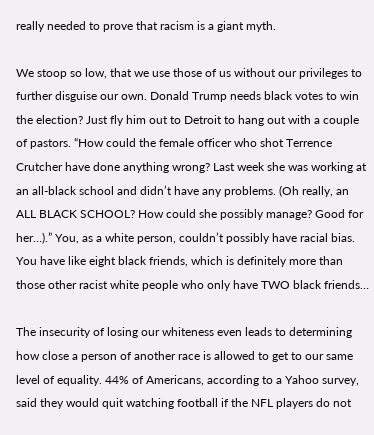really needed to prove that racism is a giant myth.

We stoop so low, that we use those of us without our privileges to further disguise our own. Donald Trump needs black votes to win the election? Just fly him out to Detroit to hang out with a couple of pastors. “How could the female officer who shot Terrence Crutcher have done anything wrong? Last week she was working at an all-black school and didn’t have any problems. (Oh really, an ALL BLACK SCHOOL? How could she possibly manage? Good for her…).” You, as a white person, couldn’t possibly have racial bias. You have like eight black friends, which is definitely more than those other racist white people who only have TWO black friends…

The insecurity of losing our whiteness even leads to determining how close a person of another race is allowed to get to our same level of equality. 44% of Americans, according to a Yahoo survey, said they would quit watching football if the NFL players do not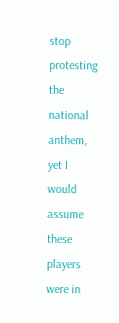stop protesting the national anthem, yet I would assume these players were in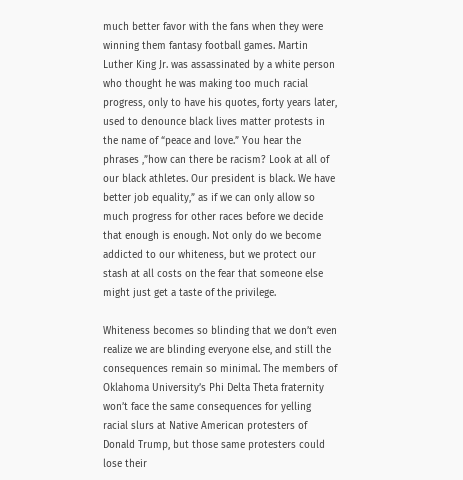much better favor with the fans when they were winning them fantasy football games. Martin Luther King Jr. was assassinated by a white person who thought he was making too much racial progress, only to have his quotes, forty years later, used to denounce black lives matter protests in the name of “peace and love.” You hear the phrases ,”how can there be racism? Look at all of our black athletes. Our president is black. We have better job equality,” as if we can only allow so much progress for other races before we decide that enough is enough. Not only do we become addicted to our whiteness, but we protect our stash at all costs on the fear that someone else might just get a taste of the privilege.

Whiteness becomes so blinding that we don’t even realize we are blinding everyone else, and still the consequences remain so minimal. The members of Oklahoma University’s Phi Delta Theta fraternity won’t face the same consequences for yelling racial slurs at Native American protesters of Donald Trump, but those same protesters could lose their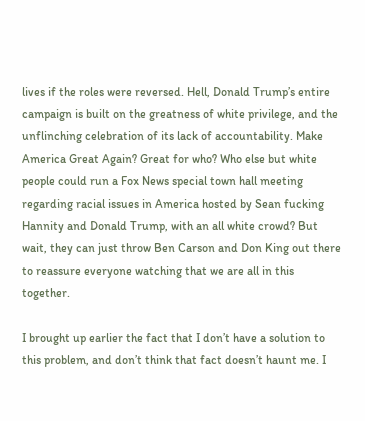lives if the roles were reversed. Hell, Donald Trump’s entire campaign is built on the greatness of white privilege, and the unflinching celebration of its lack of accountability. Make America Great Again? Great for who? Who else but white people could run a Fox News special town hall meeting regarding racial issues in America hosted by Sean fucking Hannity and Donald Trump, with an all white crowd? But wait, they can just throw Ben Carson and Don King out there to reassure everyone watching that we are all in this together.

I brought up earlier the fact that I don’t have a solution to this problem, and don’t think that fact doesn’t haunt me. I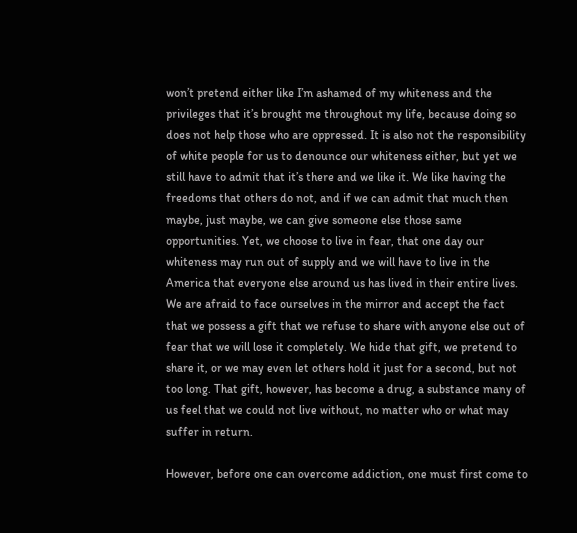won’t pretend either like I’m ashamed of my whiteness and the privileges that it’s brought me throughout my life, because doing so does not help those who are oppressed. It is also not the responsibility of white people for us to denounce our whiteness either, but yet we still have to admit that it’s there and we like it. We like having the freedoms that others do not, and if we can admit that much then maybe, just maybe, we can give someone else those same opportunities. Yet, we choose to live in fear, that one day our whiteness may run out of supply and we will have to live in the America that everyone else around us has lived in their entire lives. We are afraid to face ourselves in the mirror and accept the fact that we possess a gift that we refuse to share with anyone else out of fear that we will lose it completely. We hide that gift, we pretend to share it, or we may even let others hold it just for a second, but not too long. That gift, however, has become a drug, a substance many of us feel that we could not live without, no matter who or what may suffer in return.

However, before one can overcome addiction, one must first come to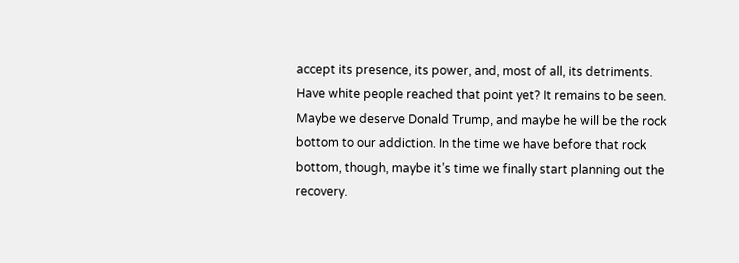accept its presence, its power, and, most of all, its detriments. Have white people reached that point yet? It remains to be seen. Maybe we deserve Donald Trump, and maybe he will be the rock bottom to our addiction. In the time we have before that rock bottom, though, maybe it’s time we finally start planning out the recovery.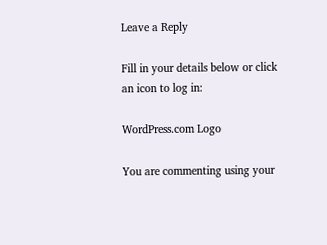Leave a Reply

Fill in your details below or click an icon to log in:

WordPress.com Logo

You are commenting using your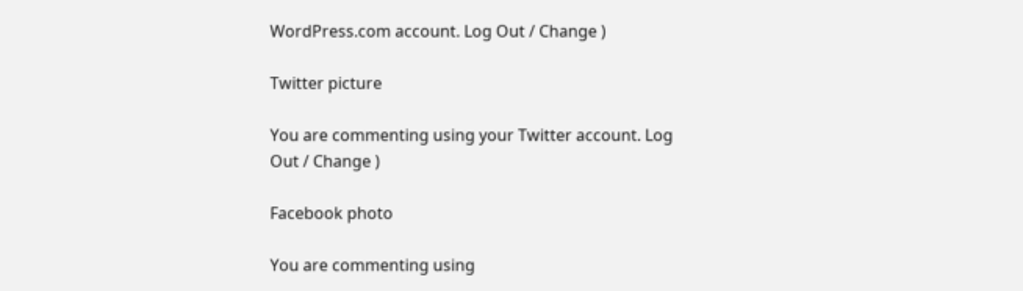WordPress.com account. Log Out / Change )

Twitter picture

You are commenting using your Twitter account. Log Out / Change )

Facebook photo

You are commenting using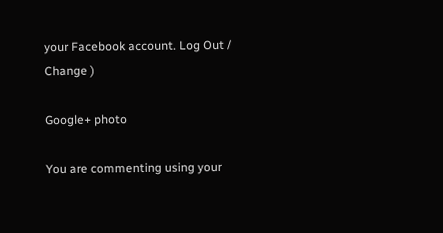your Facebook account. Log Out / Change )

Google+ photo

You are commenting using your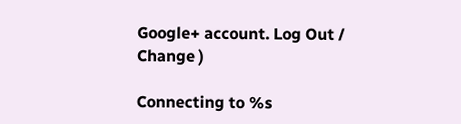Google+ account. Log Out / Change )

Connecting to %s